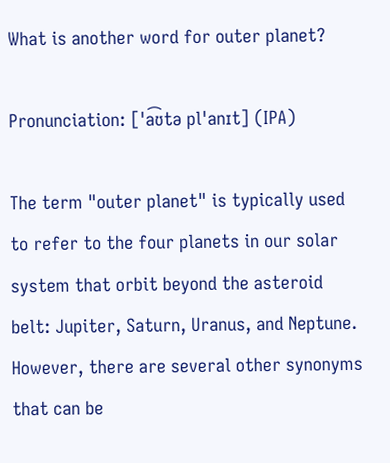What is another word for outer planet?

Pronunciation: [ˈa͡ʊtə plˈanɪt] (IPA)

The term "outer planet" is typically used to refer to the four planets in our solar system that orbit beyond the asteroid belt: Jupiter, Saturn, Uranus, and Neptune. However, there are several other synonyms that can be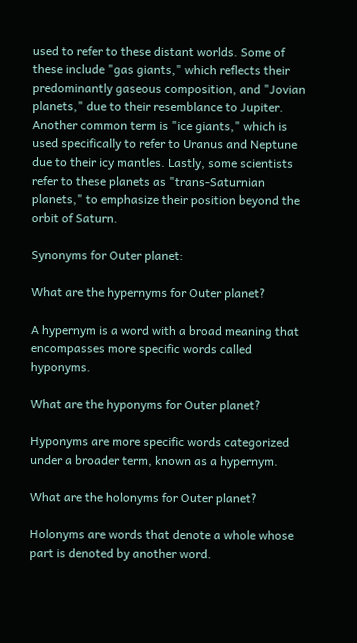used to refer to these distant worlds. Some of these include "gas giants," which reflects their predominantly gaseous composition, and "Jovian planets," due to their resemblance to Jupiter. Another common term is "ice giants," which is used specifically to refer to Uranus and Neptune due to their icy mantles. Lastly, some scientists refer to these planets as "trans-Saturnian planets," to emphasize their position beyond the orbit of Saturn.

Synonyms for Outer planet:

What are the hypernyms for Outer planet?

A hypernym is a word with a broad meaning that encompasses more specific words called hyponyms.

What are the hyponyms for Outer planet?

Hyponyms are more specific words categorized under a broader term, known as a hypernym.

What are the holonyms for Outer planet?

Holonyms are words that denote a whole whose part is denoted by another word.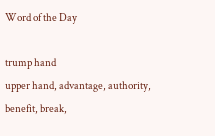Word of the Day

trump hand
upper hand, advantage, authority, benefit, break,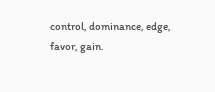control, dominance, edge, favor, gain.